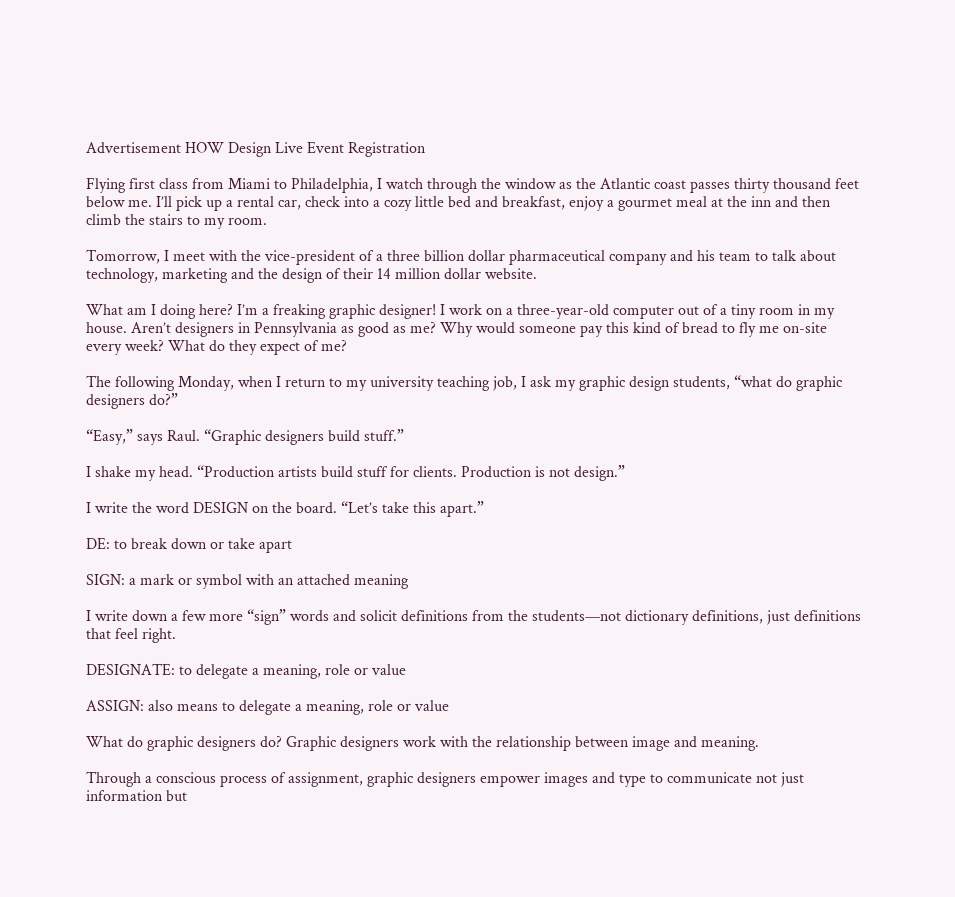Advertisement HOW Design Live Event Registration

Flying first class from Miami to Philadelphia, I watch through the window as the Atlantic coast passes thirty thousand feet below me. I’ll pick up a rental car, check into a cozy little bed and breakfast, enjoy a gourmet meal at the inn and then climb the stairs to my room.

Tomorrow, I meet with the vice-president of a three billion dollar pharmaceutical company and his team to talk about technology, marketing and the design of their 14 million dollar website.

What am I doing here? I’m a freaking graphic designer! I work on a three-year-old computer out of a tiny room in my house. Aren’t designers in Pennsylvania as good as me? Why would someone pay this kind of bread to fly me on-site every week? What do they expect of me?

The following Monday, when I return to my university teaching job, I ask my graphic design students, “what do graphic designers do?”

“Easy,” says Raul. “Graphic designers build stuff.”

I shake my head. “Production artists build stuff for clients. Production is not design.”

I write the word DESIGN on the board. “Let’s take this apart.”

DE: to break down or take apart

SIGN: a mark or symbol with an attached meaning

I write down a few more “sign” words and solicit definitions from the students—not dictionary definitions, just definitions that feel right.

DESIGNATE: to delegate a meaning, role or value

ASSIGN: also means to delegate a meaning, role or value

What do graphic designers do? Graphic designers work with the relationship between image and meaning.

Through a conscious process of assignment, graphic designers empower images and type to communicate not just information but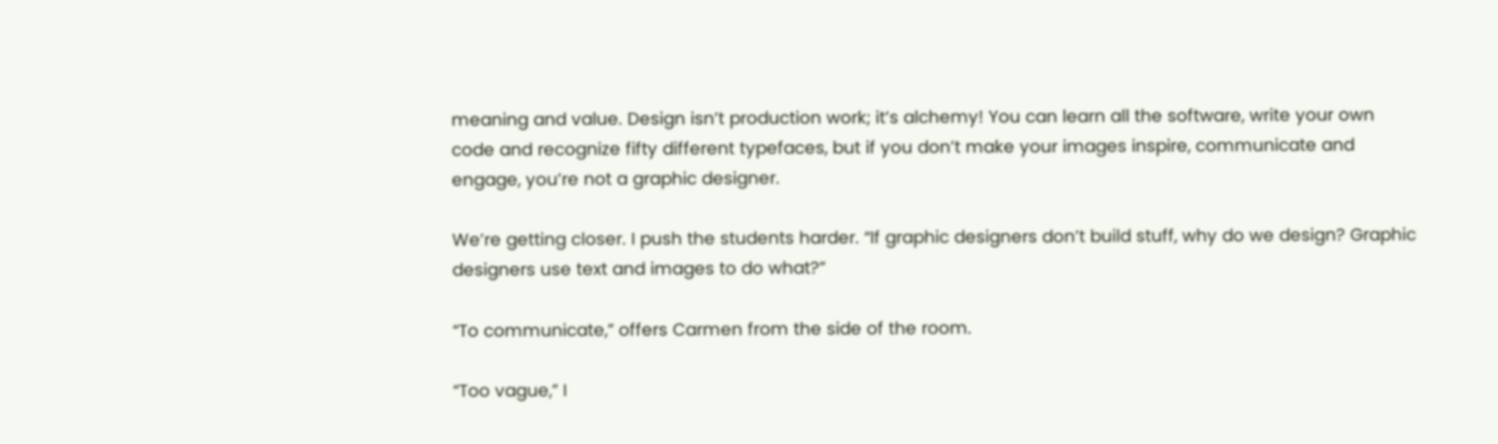meaning and value. Design isn’t production work; it’s alchemy! You can learn all the software, write your own code and recognize fifty different typefaces, but if you don’t make your images inspire, communicate and engage, you’re not a graphic designer.

We’re getting closer. I push the students harder. “If graphic designers don’t build stuff, why do we design? Graphic designers use text and images to do what?”

“To communicate,” offers Carmen from the side of the room.

“Too vague,” I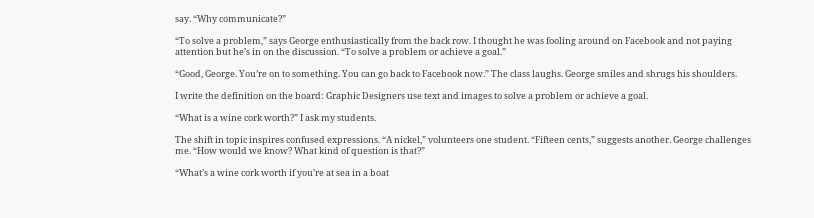say. “Why communicate?”

“To solve a problem,” says George enthusiastically from the back row. I thought he was fooling around on Facebook and not paying attention but he’s in on the discussion. “To solve a problem or achieve a goal.”

“Good, George. You’re on to something. You can go back to Facebook now.” The class laughs. George smiles and shrugs his shoulders.

I write the definition on the board: Graphic Designers use text and images to solve a problem or achieve a goal.

“What is a wine cork worth?” I ask my students.

The shift in topic inspires confused expressions. “A nickel,” volunteers one student. “Fifteen cents,” suggests another. George challenges me. “How would we know? What kind of question is that?”

“What’s a wine cork worth if you’re at sea in a boat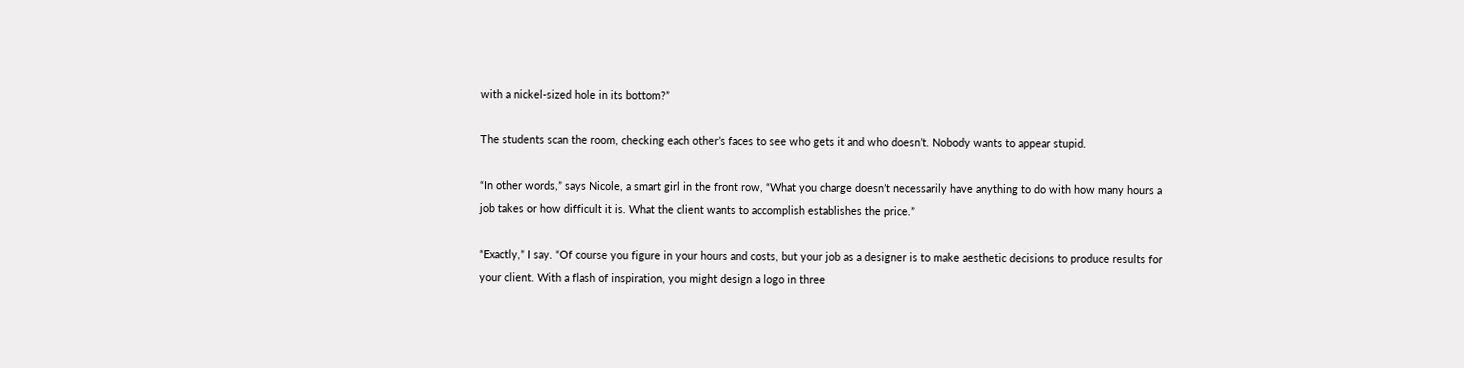with a nickel-sized hole in its bottom?”

The students scan the room, checking each other’s faces to see who gets it and who doesn’t. Nobody wants to appear stupid.

“In other words,” says Nicole, a smart girl in the front row, “What you charge doesn’t necessarily have anything to do with how many hours a job takes or how difficult it is. What the client wants to accomplish establishes the price.”

“Exactly,” I say. “Of course you figure in your hours and costs, but your job as a designer is to make aesthetic decisions to produce results for your client. With a flash of inspiration, you might design a logo in three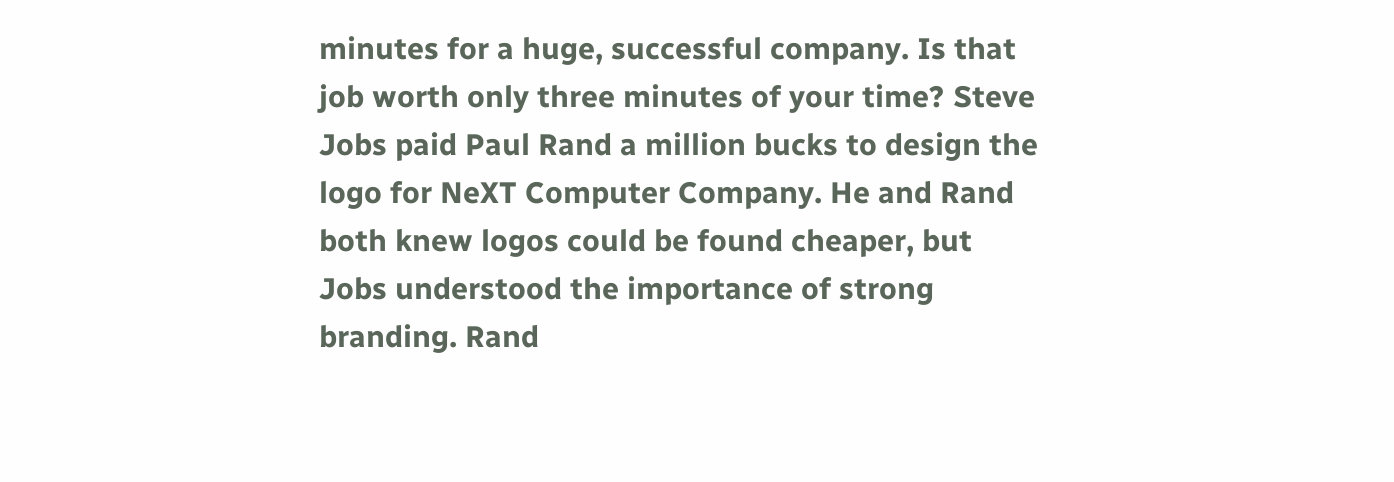minutes for a huge, successful company. Is that job worth only three minutes of your time? Steve Jobs paid Paul Rand a million bucks to design the logo for NeXT Computer Company. He and Rand both knew logos could be found cheaper, but Jobs understood the importance of strong branding. Rand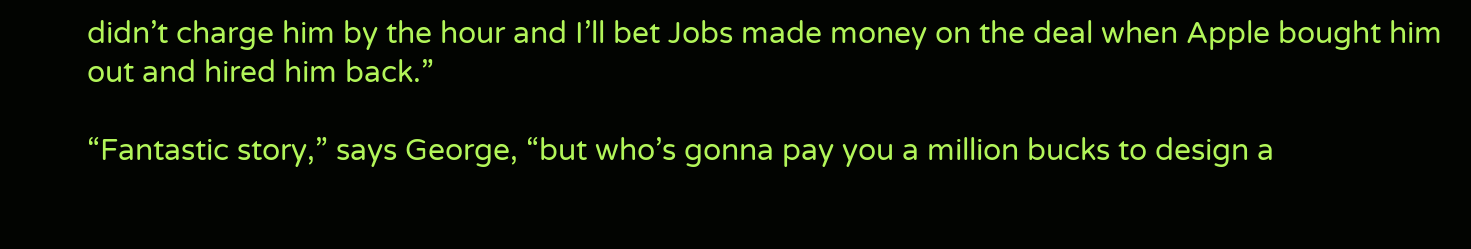didn’t charge him by the hour and I’ll bet Jobs made money on the deal when Apple bought him out and hired him back.”

“Fantastic story,” says George, “but who’s gonna pay you a million bucks to design a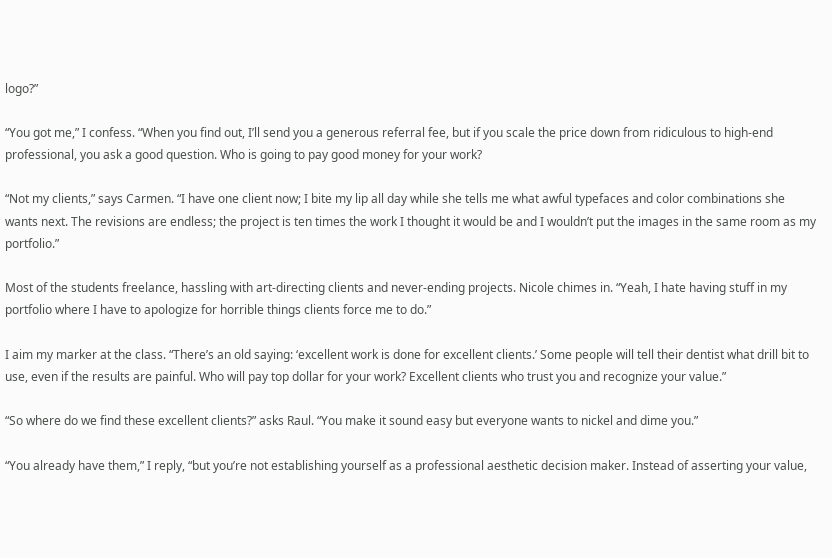logo?”

“You got me,” I confess. “When you find out, I’ll send you a generous referral fee, but if you scale the price down from ridiculous to high-end professional, you ask a good question. Who is going to pay good money for your work?

“Not my clients,” says Carmen. “I have one client now; I bite my lip all day while she tells me what awful typefaces and color combinations she wants next. The revisions are endless; the project is ten times the work I thought it would be and I wouldn’t put the images in the same room as my portfolio.”

Most of the students freelance, hassling with art-directing clients and never-ending projects. Nicole chimes in. “Yeah, I hate having stuff in my portfolio where I have to apologize for horrible things clients force me to do.”

I aim my marker at the class. “There’s an old saying: ‘excellent work is done for excellent clients.’ Some people will tell their dentist what drill bit to use, even if the results are painful. Who will pay top dollar for your work? Excellent clients who trust you and recognize your value.”

“So where do we find these excellent clients?” asks Raul. “You make it sound easy but everyone wants to nickel and dime you.”

“You already have them,” I reply, “but you’re not establishing yourself as a professional aesthetic decision maker. Instead of asserting your value,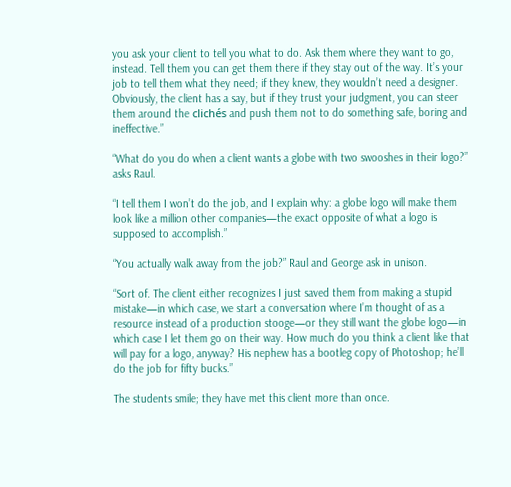you ask your client to tell you what to do. Ask them where they want to go, instead. Tell them you can get them there if they stay out of the way. It’s your job to tell them what they need; if they knew, they wouldn’t need a designer. Obviously, the client has a say, but if they trust your judgment, you can steer them around the clichés and push them not to do something safe, boring and ineffective.”

“What do you do when a client wants a globe with two swooshes in their logo?” asks Raul.

“I tell them I won’t do the job, and I explain why: a globe logo will make them look like a million other companies—the exact opposite of what a logo is supposed to accomplish.”

“You actually walk away from the job?” Raul and George ask in unison.

“Sort of. The client either recognizes I just saved them from making a stupid mistake—in which case, we start a conversation where I’m thought of as a resource instead of a production stooge—or they still want the globe logo—in which case I let them go on their way. How much do you think a client like that will pay for a logo, anyway? His nephew has a bootleg copy of Photoshop; he’ll do the job for fifty bucks.”

The students smile; they have met this client more than once.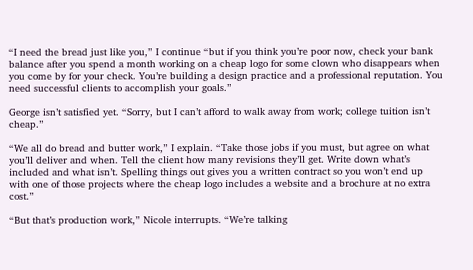“I need the bread just like you,” I continue “but if you think you’re poor now, check your bank balance after you spend a month working on a cheap logo for some clown who disappears when you come by for your check. You’re building a design practice and a professional reputation. You need successful clients to accomplish your goals.”

George isn’t satisfied yet. “Sorry, but I can’t afford to walk away from work; college tuition isn’t cheap.”

“We all do bread and butter work,” I explain. “Take those jobs if you must, but agree on what you’ll deliver and when. Tell the client how many revisions they’ll get. Write down what’s included and what isn’t. Spelling things out gives you a written contract so you won’t end up with one of those projects where the cheap logo includes a website and a brochure at no extra cost.”

“But that’s production work,” Nicole interrupts. “We’re talking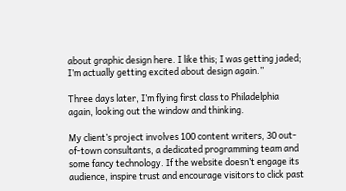about graphic design here. I like this; I was getting jaded; I’m actually getting excited about design again.”

Three days later, I’m flying first class to Philadelphia again, looking out the window and thinking.

My client’s project involves 100 content writers, 30 out-of-town consultants, a dedicated programming team and some fancy technology. If the website doesn’t engage its audience, inspire trust and encourage visitors to click past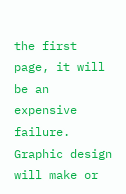the first page, it will be an expensive failure. Graphic design will make or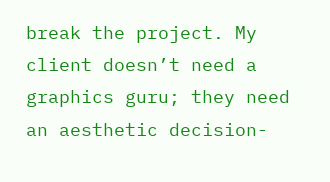break the project. My client doesn’t need a graphics guru; they need an aesthetic decision-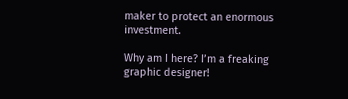maker to protect an enormous investment.

Why am I here? I’m a freaking graphic designer!